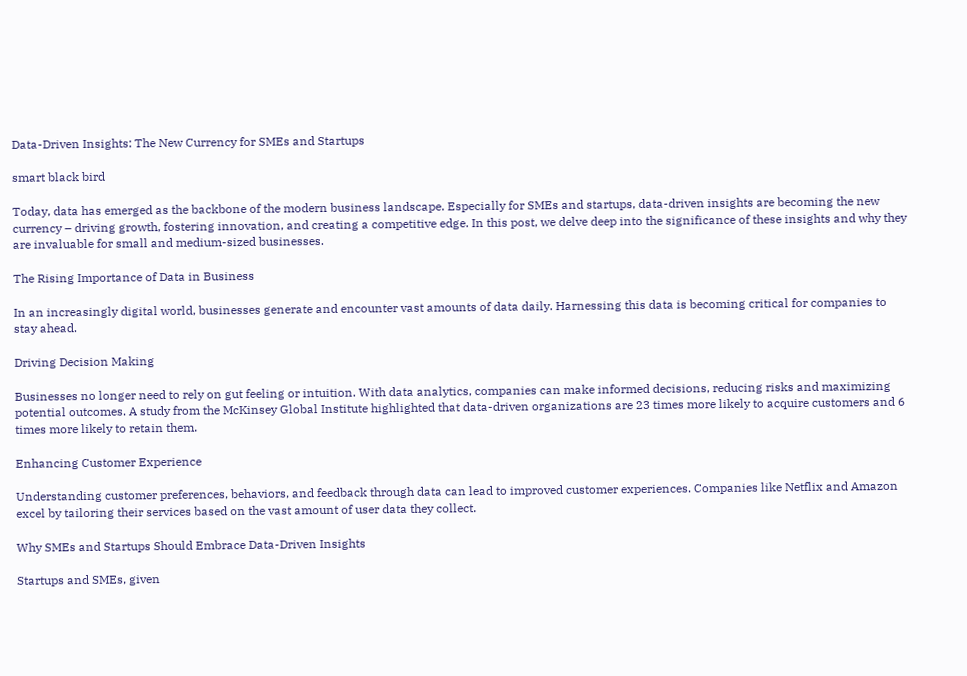Data-Driven Insights: The New Currency for SMEs and Startups

smart black bird

Today, data has emerged as the backbone of the modern business landscape. Especially for SMEs and startups, data-driven insights are becoming the new currency – driving growth, fostering innovation, and creating a competitive edge. In this post, we delve deep into the significance of these insights and why they are invaluable for small and medium-sized businesses.

The Rising Importance of Data in Business

In an increasingly digital world, businesses generate and encounter vast amounts of data daily. Harnessing this data is becoming critical for companies to stay ahead.

Driving Decision Making

Businesses no longer need to rely on gut feeling or intuition. With data analytics, companies can make informed decisions, reducing risks and maximizing potential outcomes. A study from the McKinsey Global Institute highlighted that data-driven organizations are 23 times more likely to acquire customers and 6 times more likely to retain them.

Enhancing Customer Experience

Understanding customer preferences, behaviors, and feedback through data can lead to improved customer experiences. Companies like Netflix and Amazon excel by tailoring their services based on the vast amount of user data they collect.

Why SMEs and Startups Should Embrace Data-Driven Insights

Startups and SMEs, given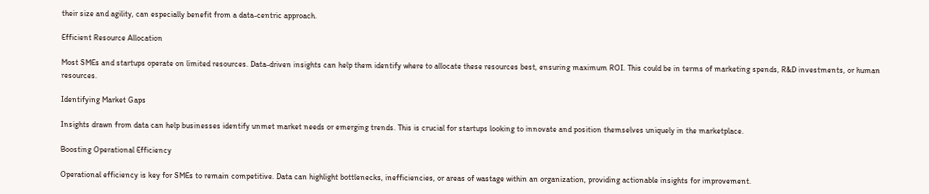their size and agility, can especially benefit from a data-centric approach.

Efficient Resource Allocation

Most SMEs and startups operate on limited resources. Data-driven insights can help them identify where to allocate these resources best, ensuring maximum ROI. This could be in terms of marketing spends, R&D investments, or human resources.

Identifying Market Gaps

Insights drawn from data can help businesses identify unmet market needs or emerging trends. This is crucial for startups looking to innovate and position themselves uniquely in the marketplace.

Boosting Operational Efficiency

Operational efficiency is key for SMEs to remain competitive. Data can highlight bottlenecks, inefficiencies, or areas of wastage within an organization, providing actionable insights for improvement.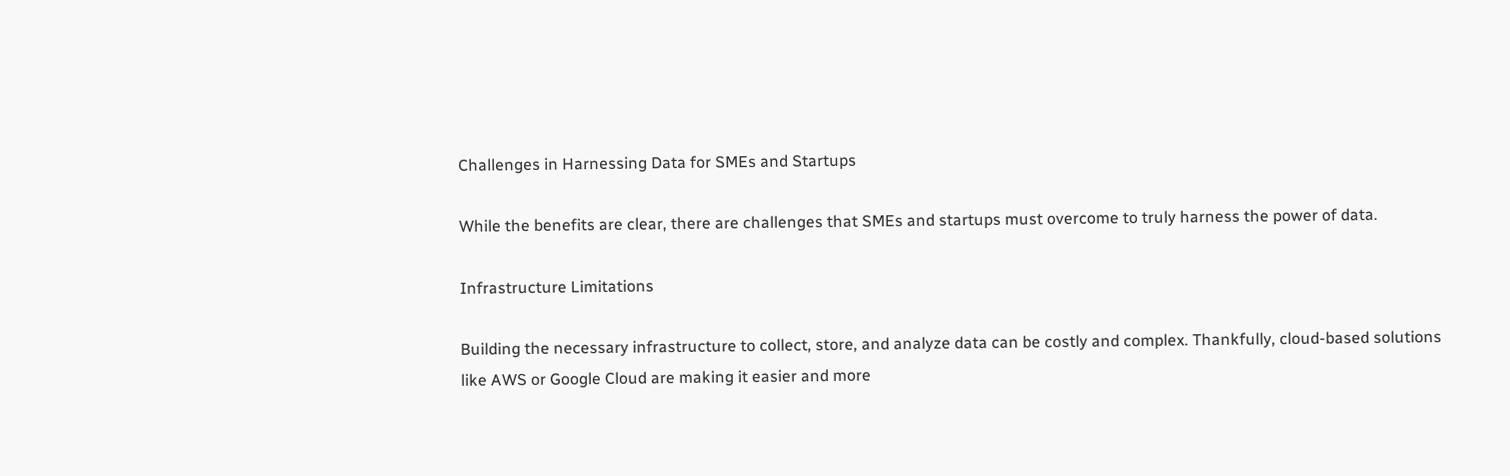Challenges in Harnessing Data for SMEs and Startups

While the benefits are clear, there are challenges that SMEs and startups must overcome to truly harness the power of data.

Infrastructure Limitations

Building the necessary infrastructure to collect, store, and analyze data can be costly and complex. Thankfully, cloud-based solutions like AWS or Google Cloud are making it easier and more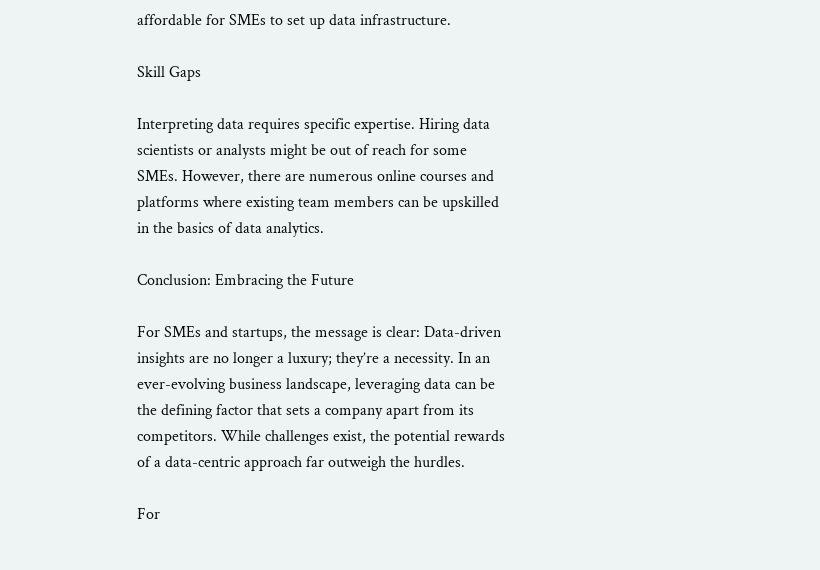affordable for SMEs to set up data infrastructure.

Skill Gaps

Interpreting data requires specific expertise. Hiring data scientists or analysts might be out of reach for some SMEs. However, there are numerous online courses and platforms where existing team members can be upskilled in the basics of data analytics.

Conclusion: Embracing the Future

For SMEs and startups, the message is clear: Data-driven insights are no longer a luxury; they’re a necessity. In an ever-evolving business landscape, leveraging data can be the defining factor that sets a company apart from its competitors. While challenges exist, the potential rewards of a data-centric approach far outweigh the hurdles.

For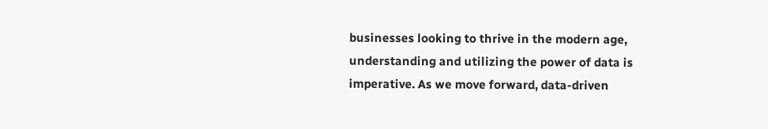businesses looking to thrive in the modern age, understanding and utilizing the power of data is imperative. As we move forward, data-driven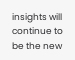insights will continue to be the new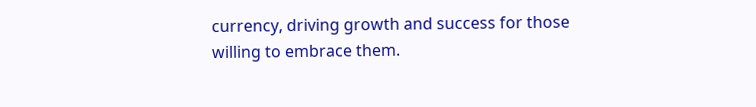currency, driving growth and success for those willing to embrace them.